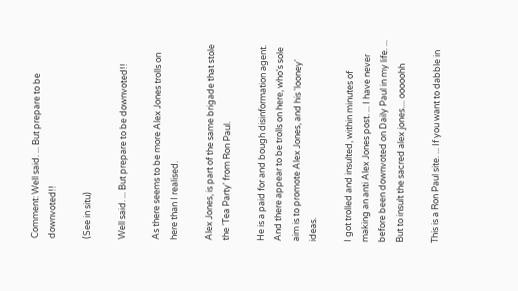Comment: Well said. ... But prepare to be downvoted!!

(See in situ)

Well said. ... But prepare to be downvoted!!

As there seems to be more Alex Jones trolls on here than I realised.

Alex Jones, is part of the same brigade that stole the 'Tea Party' from Ron Paul.

He is a paid for and bough disinformation agent. And there appear to be trolls on here, who's sole aim is to promote Alex Jones, and his 'looney' ideas.

I got trolled and insulted, within minutes of making an anti Alex Jones post. ... I have never before been downvoted on Daily Paul in my life. ... But to insult the sacred alex jones.... ooooohh

This is a Ron Paul site. ... If you want to dabble in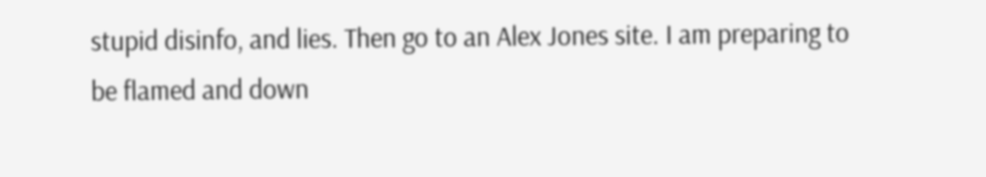stupid disinfo, and lies. Then go to an Alex Jones site. I am preparing to be flamed and down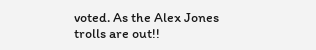voted. As the Alex Jones trolls are out!!